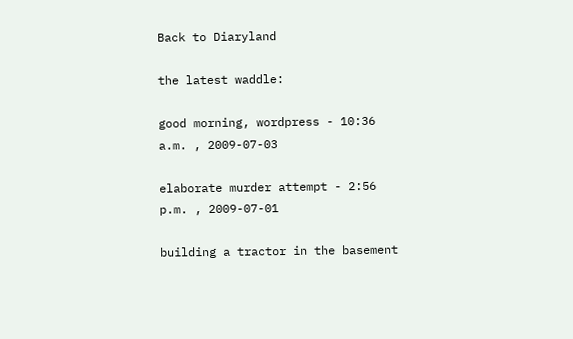Back to Diaryland

the latest waddle:

good morning, wordpress - 10:36 a.m. , 2009-07-03

elaborate murder attempt - 2:56 p.m. , 2009-07-01

building a tractor in the basement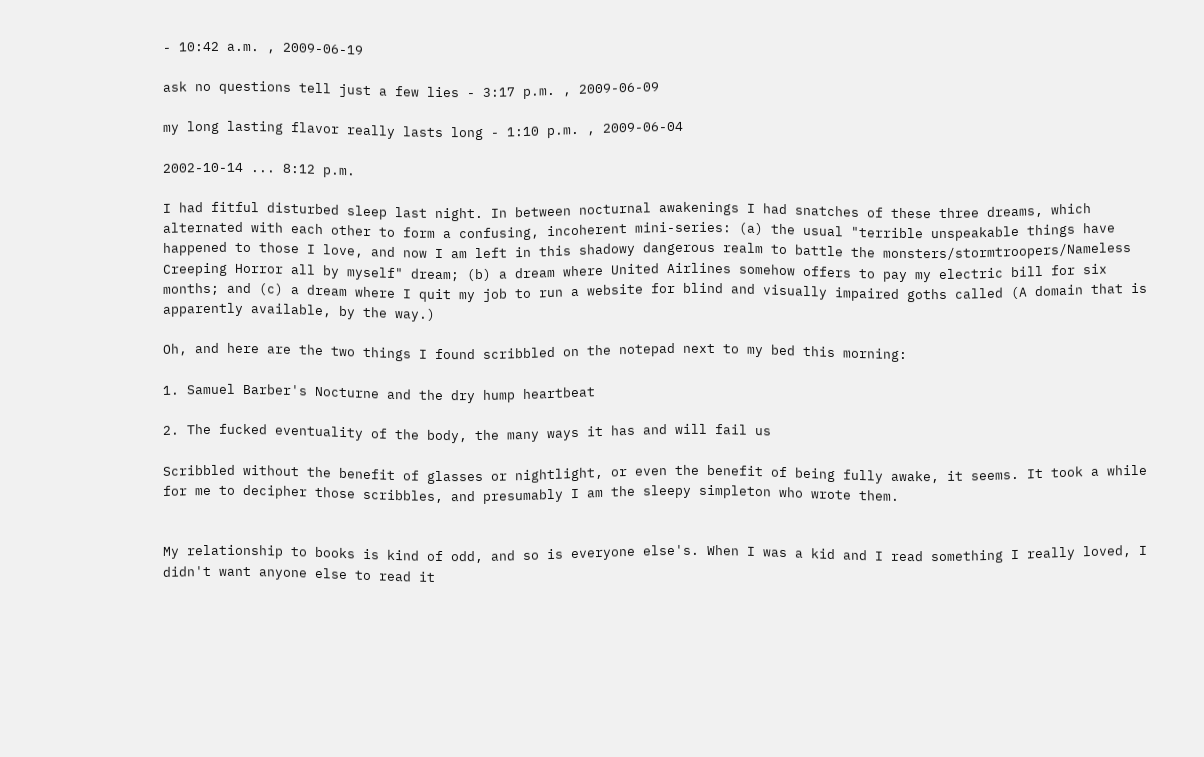- 10:42 a.m. , 2009-06-19

ask no questions tell just a few lies - 3:17 p.m. , 2009-06-09

my long lasting flavor really lasts long - 1:10 p.m. , 2009-06-04

2002-10-14 ... 8:12 p.m.

I had fitful disturbed sleep last night. In between nocturnal awakenings I had snatches of these three dreams, which alternated with each other to form a confusing, incoherent mini-series: (a) the usual "terrible unspeakable things have happened to those I love, and now I am left in this shadowy dangerous realm to battle the monsters/stormtroopers/Nameless Creeping Horror all by myself" dream; (b) a dream where United Airlines somehow offers to pay my electric bill for six months; and (c) a dream where I quit my job to run a website for blind and visually impaired goths called (A domain that is apparently available, by the way.)

Oh, and here are the two things I found scribbled on the notepad next to my bed this morning:

1. Samuel Barber's Nocturne and the dry hump heartbeat

2. The fucked eventuality of the body, the many ways it has and will fail us

Scribbled without the benefit of glasses or nightlight, or even the benefit of being fully awake, it seems. It took a while for me to decipher those scribbles, and presumably I am the sleepy simpleton who wrote them.


My relationship to books is kind of odd, and so is everyone else's. When I was a kid and I read something I really loved, I didn't want anyone else to read it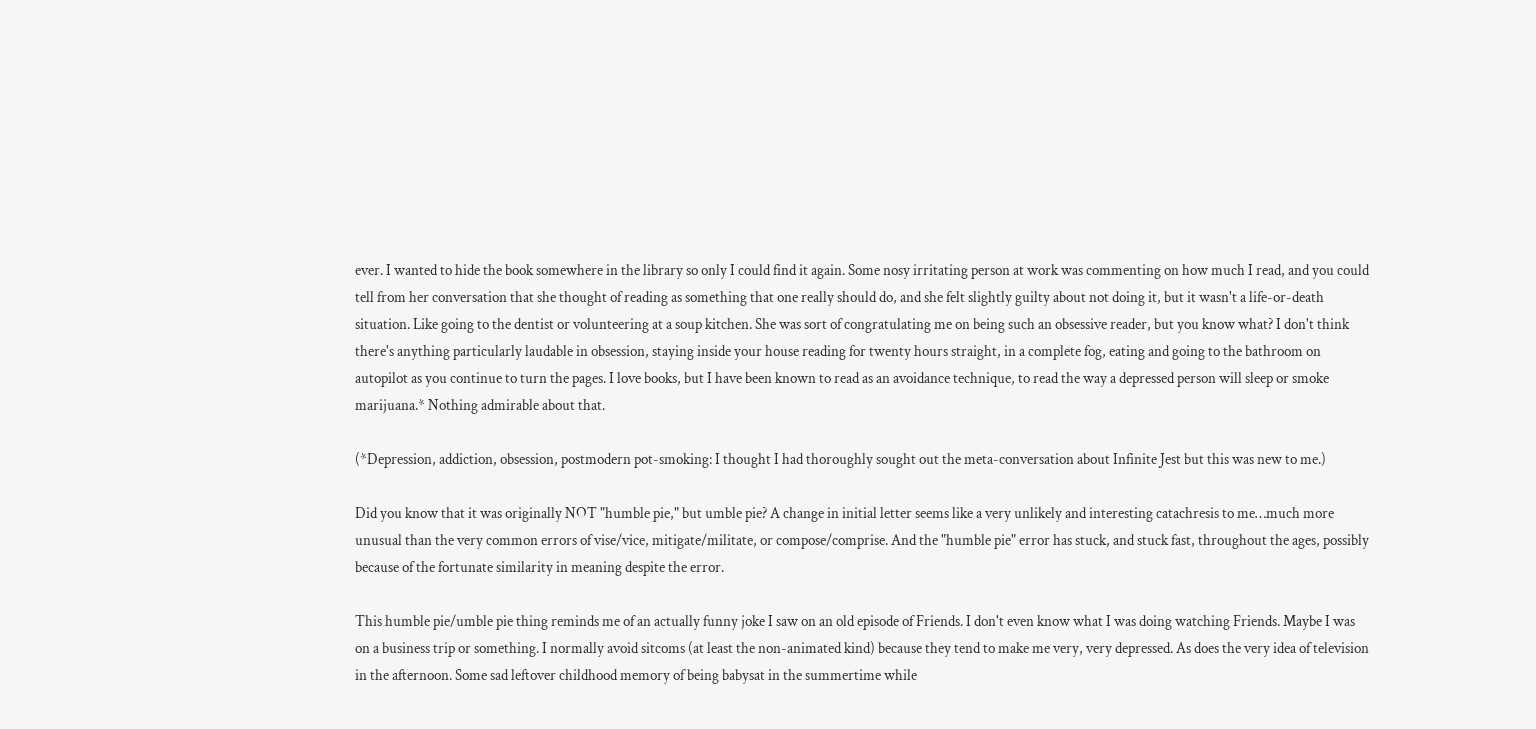ever. I wanted to hide the book somewhere in the library so only I could find it again. Some nosy irritating person at work was commenting on how much I read, and you could tell from her conversation that she thought of reading as something that one really should do, and she felt slightly guilty about not doing it, but it wasn't a life-or-death situation. Like going to the dentist or volunteering at a soup kitchen. She was sort of congratulating me on being such an obsessive reader, but you know what? I don't think there's anything particularly laudable in obsession, staying inside your house reading for twenty hours straight, in a complete fog, eating and going to the bathroom on autopilot as you continue to turn the pages. I love books, but I have been known to read as an avoidance technique, to read the way a depressed person will sleep or smoke marijuana.* Nothing admirable about that.

(*Depression, addiction, obsession, postmodern pot-smoking: I thought I had thoroughly sought out the meta-conversation about Infinite Jest but this was new to me.)

Did you know that it was originally NOT "humble pie," but umble pie? A change in initial letter seems like a very unlikely and interesting catachresis to me…much more unusual than the very common errors of vise/vice, mitigate/militate, or compose/comprise. And the "humble pie" error has stuck, and stuck fast, throughout the ages, possibly because of the fortunate similarity in meaning despite the error.

This humble pie/umble pie thing reminds me of an actually funny joke I saw on an old episode of Friends. I don't even know what I was doing watching Friends. Maybe I was on a business trip or something. I normally avoid sitcoms (at least the non-animated kind) because they tend to make me very, very depressed. As does the very idea of television in the afternoon. Some sad leftover childhood memory of being babysat in the summertime while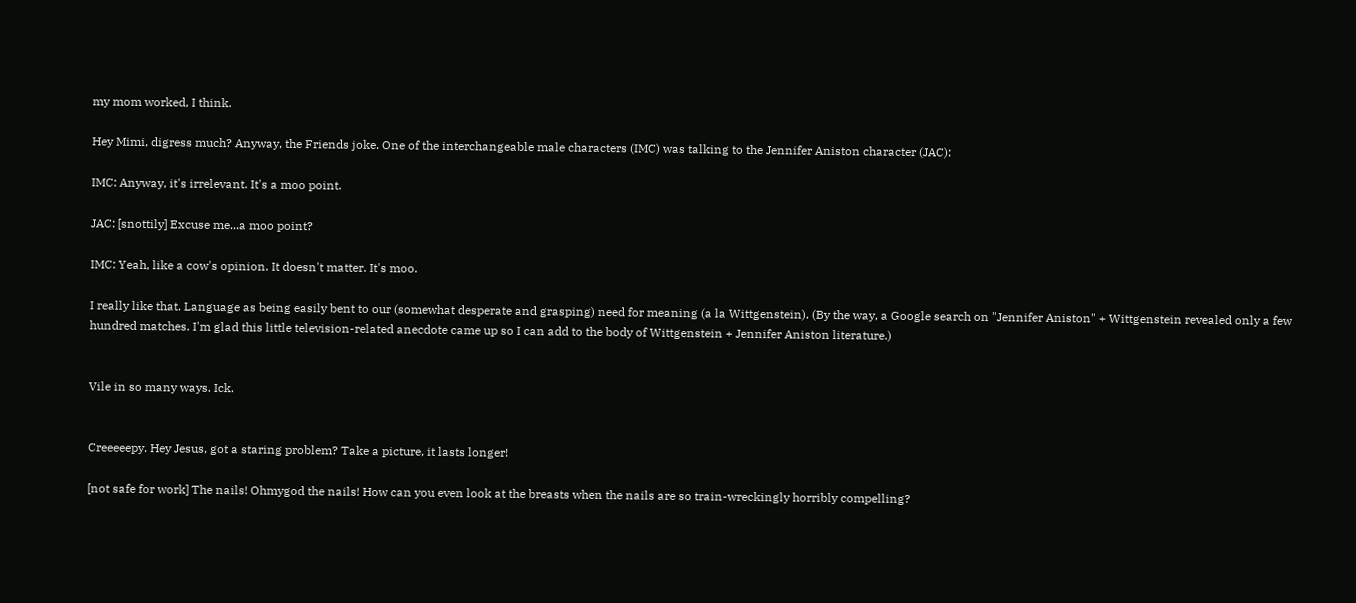my mom worked, I think.

Hey Mimi, digress much? Anyway, the Friends joke. One of the interchangeable male characters (IMC) was talking to the Jennifer Aniston character (JAC):

IMC: Anyway, it's irrelevant. It's a moo point.

JAC: [snottily] Excuse me...a moo point?

IMC: Yeah, like a cow's opinion. It doesn't matter. It's moo.

I really like that. Language as being easily bent to our (somewhat desperate and grasping) need for meaning (a la Wittgenstein). (By the way, a Google search on "Jennifer Aniston" + Wittgenstein revealed only a few hundred matches. I'm glad this little television-related anecdote came up so I can add to the body of Wittgenstein + Jennifer Aniston literature.)


Vile in so many ways. Ick.


Creeeeepy. Hey Jesus, got a staring problem? Take a picture, it lasts longer!

[not safe for work] The nails! Ohmygod the nails! How can you even look at the breasts when the nails are so train-wreckingly horribly compelling?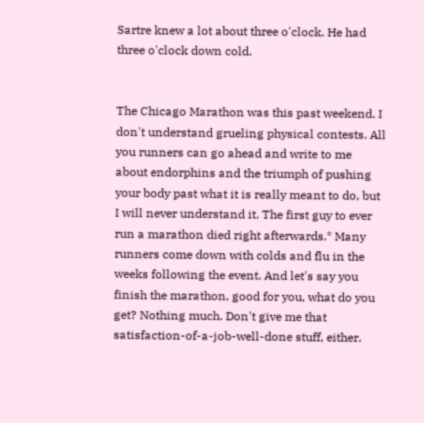Sartre knew a lot about three o'clock. He had three o'clock down cold.


The Chicago Marathon was this past weekend. I don't understand grueling physical contests. All you runners can go ahead and write to me about endorphins and the triumph of pushing your body past what it is really meant to do, but I will never understand it. The first guy to ever run a marathon died right afterwards.* Many runners come down with colds and flu in the weeks following the event. And let's say you finish the marathon, good for you, what do you get? Nothing much. Don't give me that satisfaction-of-a-job-well-done stuff, either.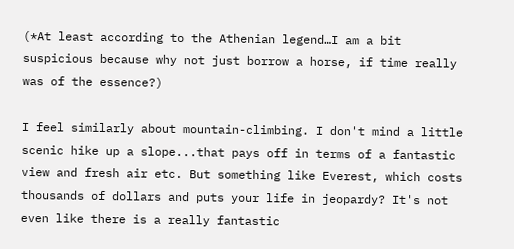(*At least according to the Athenian legend…I am a bit suspicious because why not just borrow a horse, if time really was of the essence?)

I feel similarly about mountain-climbing. I don't mind a little scenic hike up a slope...that pays off in terms of a fantastic view and fresh air etc. But something like Everest, which costs thousands of dollars and puts your life in jeopardy? It's not even like there is a really fantastic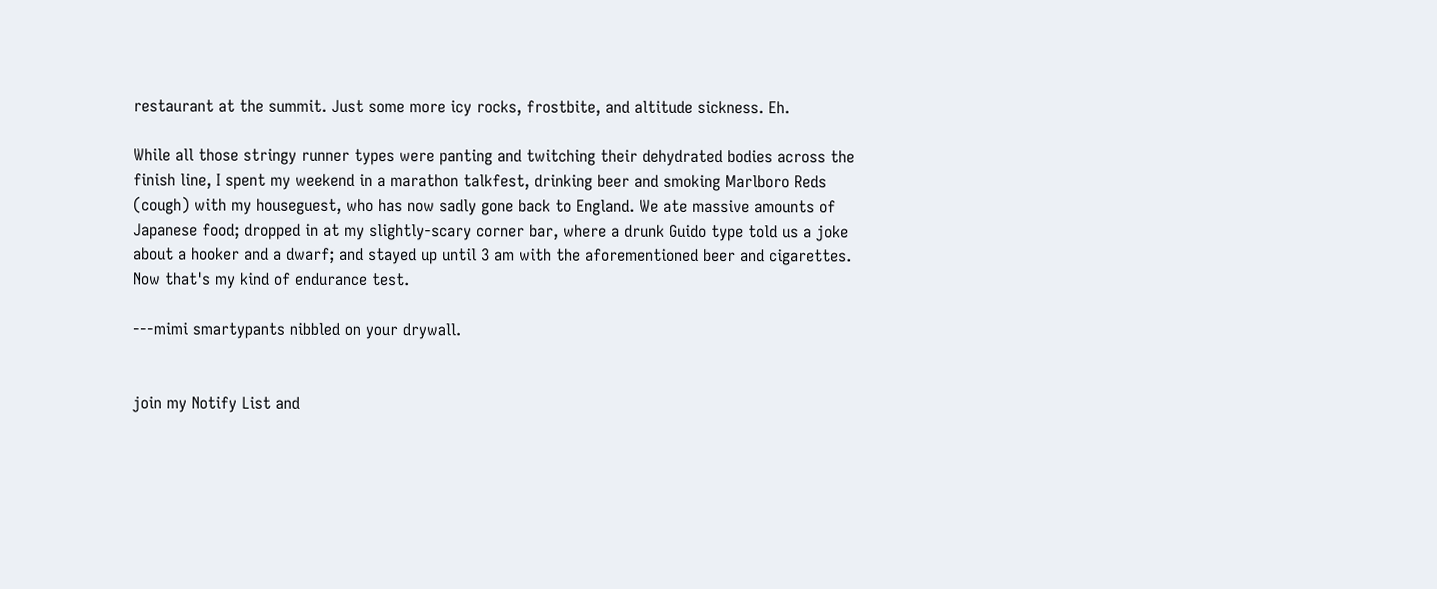restaurant at the summit. Just some more icy rocks, frostbite, and altitude sickness. Eh.

While all those stringy runner types were panting and twitching their dehydrated bodies across the finish line, I spent my weekend in a marathon talkfest, drinking beer and smoking Marlboro Reds (cough) with my houseguest, who has now sadly gone back to England. We ate massive amounts of Japanese food; dropped in at my slightly-scary corner bar, where a drunk Guido type told us a joke about a hooker and a dwarf; and stayed up until 3 am with the aforementioned beer and cigarettes. Now that's my kind of endurance test.

---mimi smartypants nibbled on your drywall.


join my Notify List and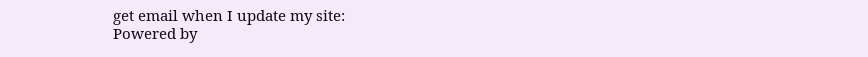get email when I update my site:
Powered by